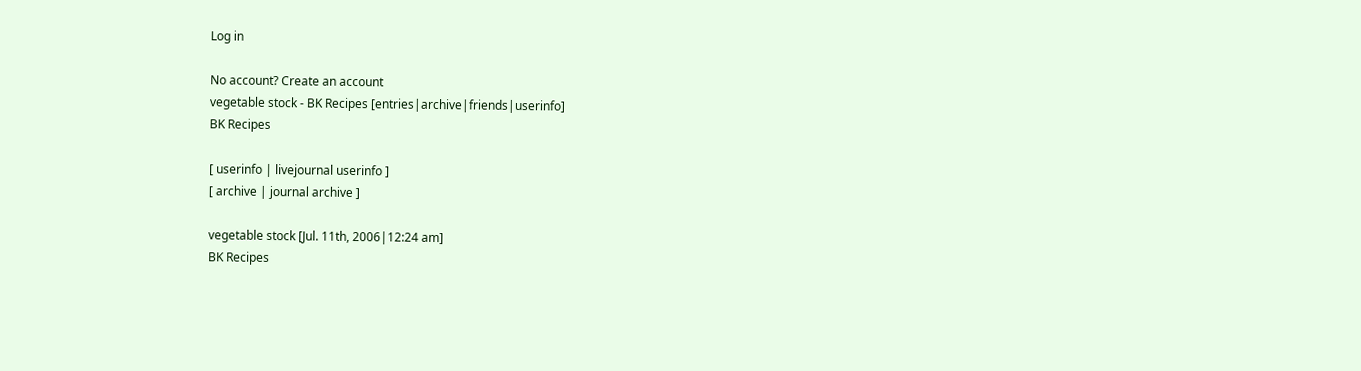Log in

No account? Create an account
vegetable stock - BK Recipes [entries|archive|friends|userinfo]
BK Recipes

[ userinfo | livejournal userinfo ]
[ archive | journal archive ]

vegetable stock [Jul. 11th, 2006|12:24 am]
BK Recipes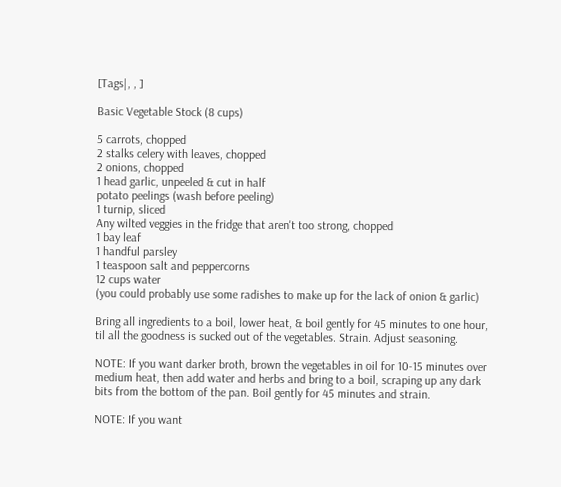[Tags|, , ]

Basic Vegetable Stock (8 cups)

5 carrots, chopped
2 stalks celery with leaves, chopped
2 onions, chopped
1 head garlic, unpeeled & cut in half
potato peelings (wash before peeling)
1 turnip, sliced
Any wilted veggies in the fridge that aren't too strong, chopped
1 bay leaf
1 handful parsley
1 teaspoon salt and peppercorns
12 cups water
(you could probably use some radishes to make up for the lack of onion & garlic)

Bring all ingredients to a boil, lower heat, & boil gently for 45 minutes to one hour, til all the goodness is sucked out of the vegetables. Strain. Adjust seasoning.

NOTE: If you want darker broth, brown the vegetables in oil for 10-15 minutes over medium heat, then add water and herbs and bring to a boil, scraping up any dark bits from the bottom of the pan. Boil gently for 45 minutes and strain.

NOTE: If you want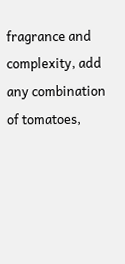fragrance and complexity, add any combination of tomatoes,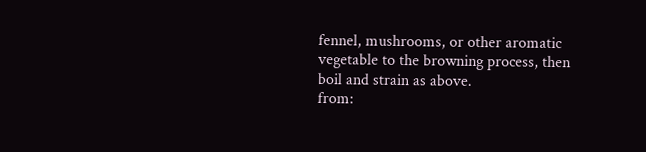fennel, mushrooms, or other aromatic vegetable to the browning process, then boil and strain as above.
from: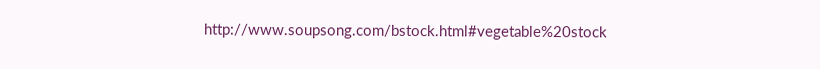http://www.soupsong.com/bstock.html#vegetable%20stock